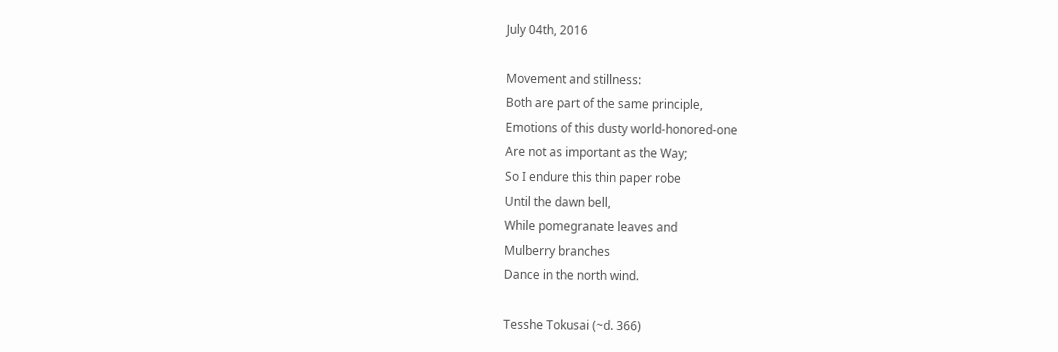July 04th, 2016

Movement and stillness:
Both are part of the same principle,
Emotions of this dusty world-honored-one
Are not as important as the Way;
So I endure this thin paper robe
Until the dawn bell,
While pomegranate leaves and
Mulberry branches
Dance in the north wind.

Tesshe Tokusai (~d. 366)